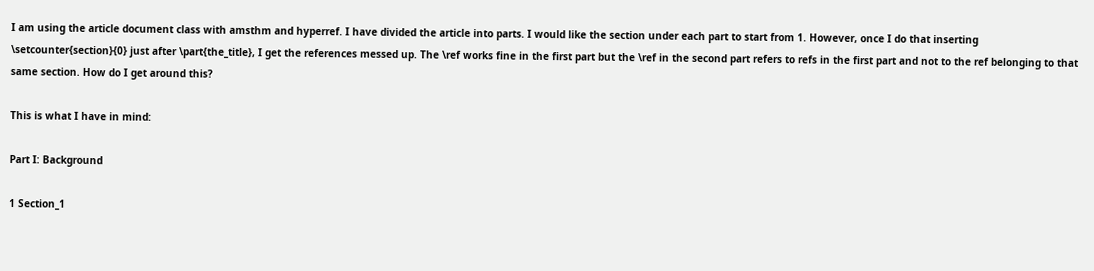I am using the article document class with amsthm and hyperref. I have divided the article into parts. I would like the section under each part to start from 1. However, once I do that inserting \setcounter{section}{0} just after \part{the_title}, I get the references messed up. The \ref works fine in the first part but the \ref in the second part refers to refs in the first part and not to the ref belonging to that same section. How do I get around this?

This is what I have in mind:

Part I: Background

1 Section_1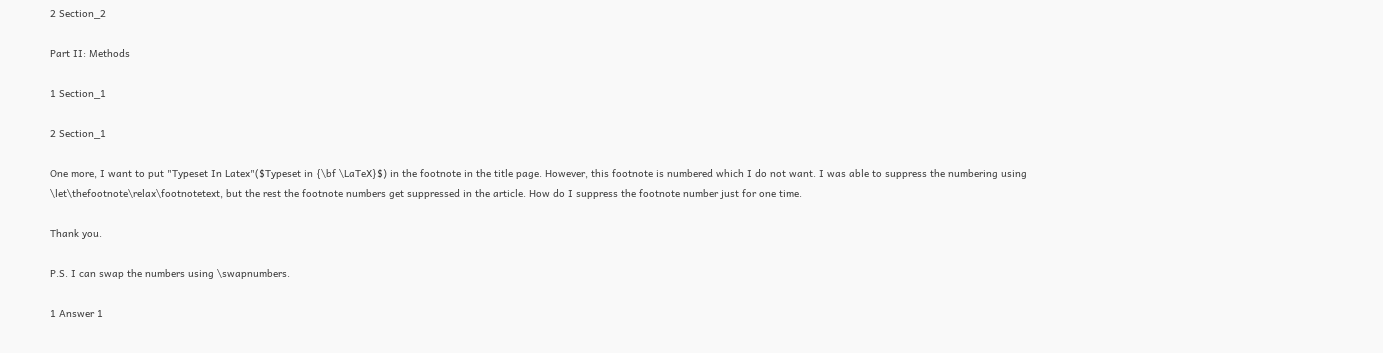2 Section_2

Part II: Methods

1 Section_1

2 Section_1

One more, I want to put "Typeset In Latex"($Typeset in {\bf \LaTeX}$) in the footnote in the title page. However, this footnote is numbered which I do not want. I was able to suppress the numbering using \let\thefootnote\relax\footnotetext, but the rest the footnote numbers get suppressed in the article. How do I suppress the footnote number just for one time.

Thank you.

P.S. I can swap the numbers using \swapnumbers.

1 Answer 1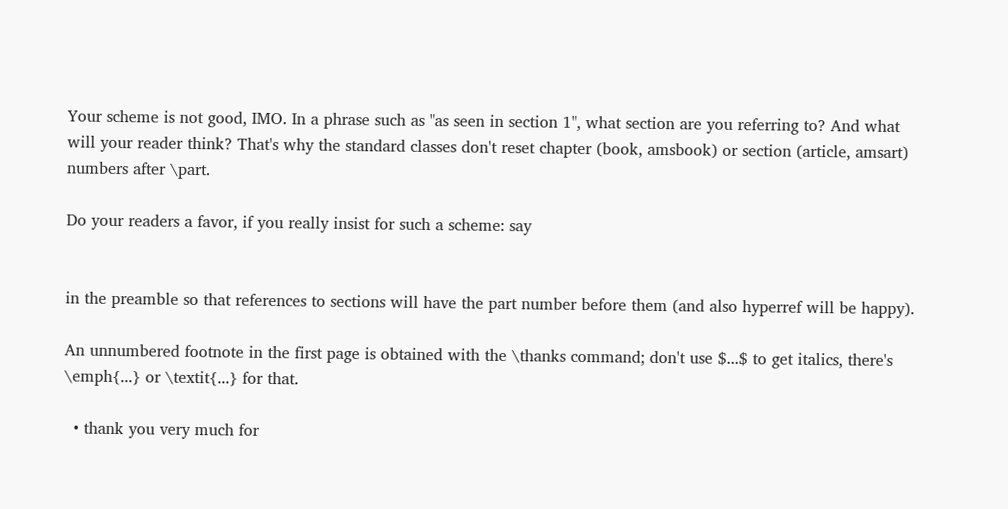Your scheme is not good, IMO. In a phrase such as "as seen in section 1", what section are you referring to? And what will your reader think? That's why the standard classes don't reset chapter (book, amsbook) or section (article, amsart) numbers after \part.

Do your readers a favor, if you really insist for such a scheme: say


in the preamble so that references to sections will have the part number before them (and also hyperref will be happy).

An unnumbered footnote in the first page is obtained with the \thanks command; don't use $...$ to get italics, there's \emph{...} or \textit{...} for that.

  • thank you very much for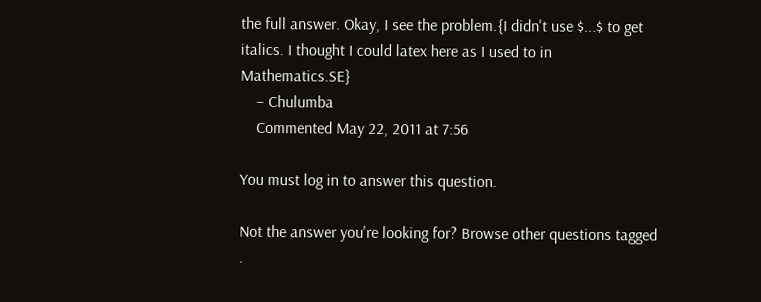the full answer. Okay, I see the problem.{I didn't use $...$ to get italics. I thought I could latex here as I used to in Mathematics.SE}
    – Chulumba
    Commented May 22, 2011 at 7:56

You must log in to answer this question.

Not the answer you're looking for? Browse other questions tagged .